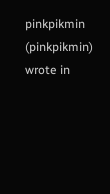pinkpikmin (pinkpikmin) wrote in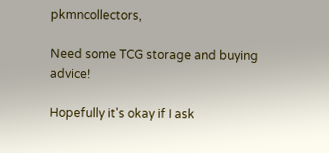pkmncollectors,

Need some TCG storage and buying advice!

Hopefully it's okay if I ask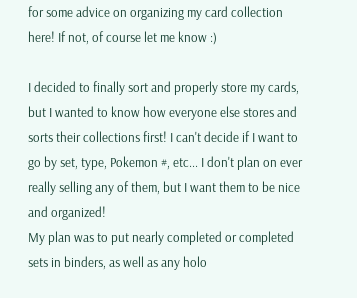for some advice on organizing my card collection here! If not, of course let me know :)

I decided to finally sort and properly store my cards, but I wanted to know how everyone else stores and sorts their collections first! I can't decide if I want to go by set, type, Pokemon #, etc... I don't plan on ever really selling any of them, but I want them to be nice and organized!
My plan was to put nearly completed or completed sets in binders, as well as any holo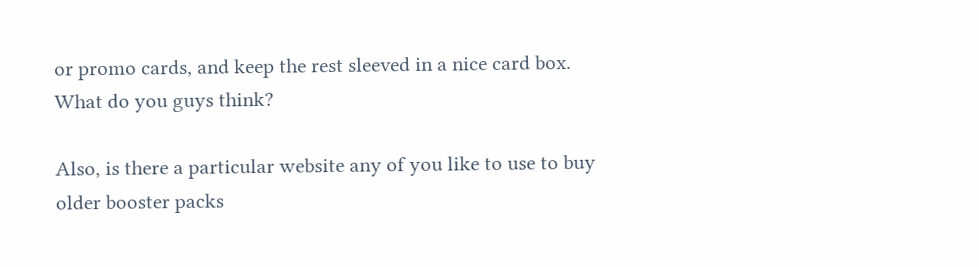or promo cards, and keep the rest sleeved in a nice card box.
What do you guys think?

Also, is there a particular website any of you like to use to buy older booster packs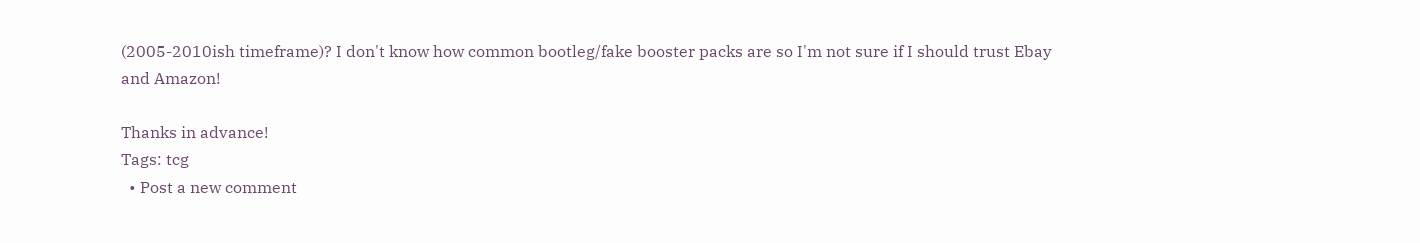(2005-2010ish timeframe)? I don't know how common bootleg/fake booster packs are so I'm not sure if I should trust Ebay and Amazon!

Thanks in advance!
Tags: tcg
  • Post a new comment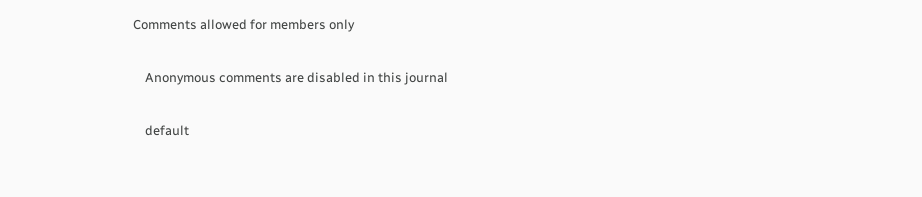Comments allowed for members only

    Anonymous comments are disabled in this journal

    default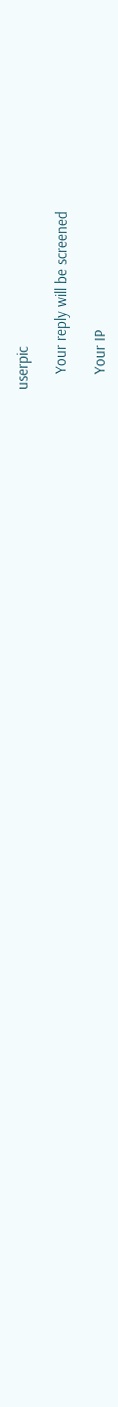userpic

    Your reply will be screened

    Your IP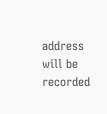address will be recorded